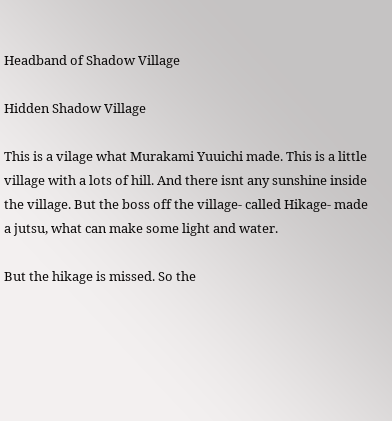Headband of Shadow Village

Hidden Shadow Village

This is a vilage what Murakami Yuuichi made. This is a little village with a lots of hill. And there isnt any sunshine inside the village. But the boss off the village- called Hikage- made a jutsu, what can make some light and water.

But the hikage is missed. So the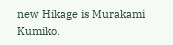new Hikage is Murakami Kumiko.